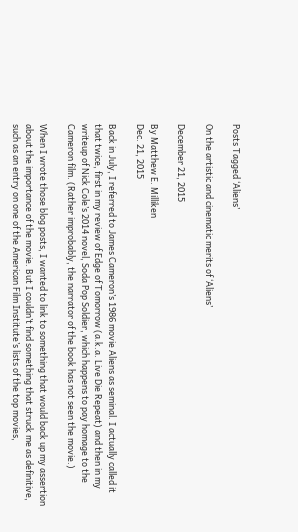Posts Tagged ‘Aliens’

On the artistic and cinematic merits of ‘Aliens’

December 21, 2015

By Matthew E. Milliken
Dec. 21, 2015

Back in July, I referred to James Cameron’s 1986 movie Aliens as seminal. I actually called it that twice, first in my review of Edge of Tomorrow (a.k.a. Live Die Repeat) and then in my writeup of Nick Cole’s 2014 novel, Soda Pop Soldier, which happens to pay homage to the Cameron film. (Rather improbably, the narrator of the book has not seen the movie.)

When I wrote those blog posts, I wanted to link to something that would back up my assertion about the importance of the movie. But I couldn’t find something that struck me as definitive, such as an entry on one of the American Film Institute’s lists of the top movies,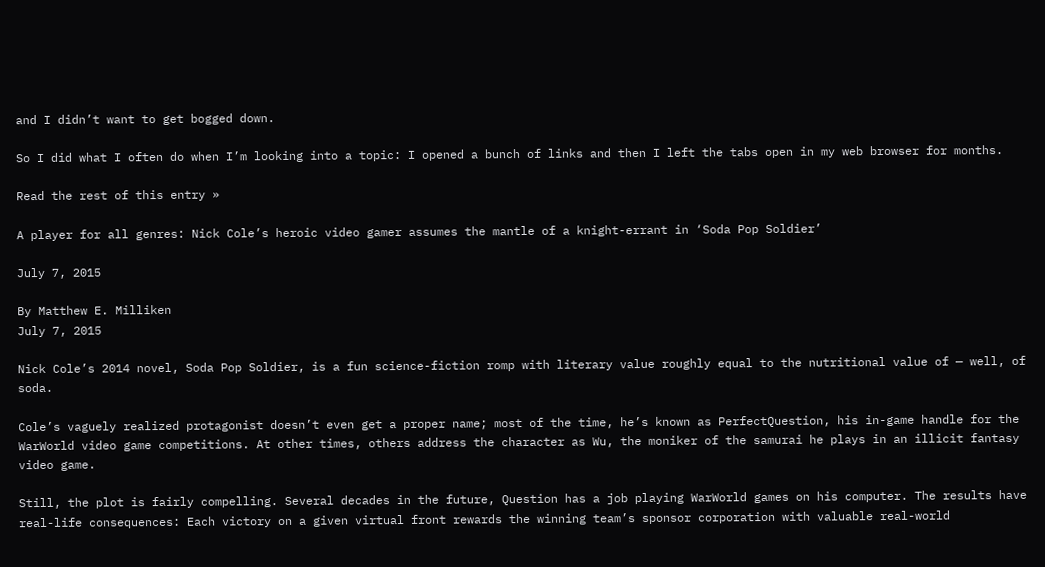and I didn’t want to get bogged down.

So I did what I often do when I’m looking into a topic: I opened a bunch of links and then I left the tabs open in my web browser for months.

Read the rest of this entry »

A player for all genres: Nick Cole’s heroic video gamer assumes the mantle of a knight-errant in ‘Soda Pop Soldier’

July 7, 2015

By Matthew E. Milliken
July 7, 2015

Nick Cole’s 2014 novel, Soda Pop Soldier, is a fun science-fiction romp with literary value roughly equal to the nutritional value of — well, of soda.

Cole’s vaguely realized protagonist doesn’t even get a proper name; most of the time, he’s known as PerfectQuestion, his in-game handle for the WarWorld video game competitions. At other times, others address the character as Wu, the moniker of the samurai he plays in an illicit fantasy video game.

Still, the plot is fairly compelling. Several decades in the future, Question has a job playing WarWorld games on his computer. The results have real-life consequences: Each victory on a given virtual front rewards the winning team’s sponsor corporation with valuable real-world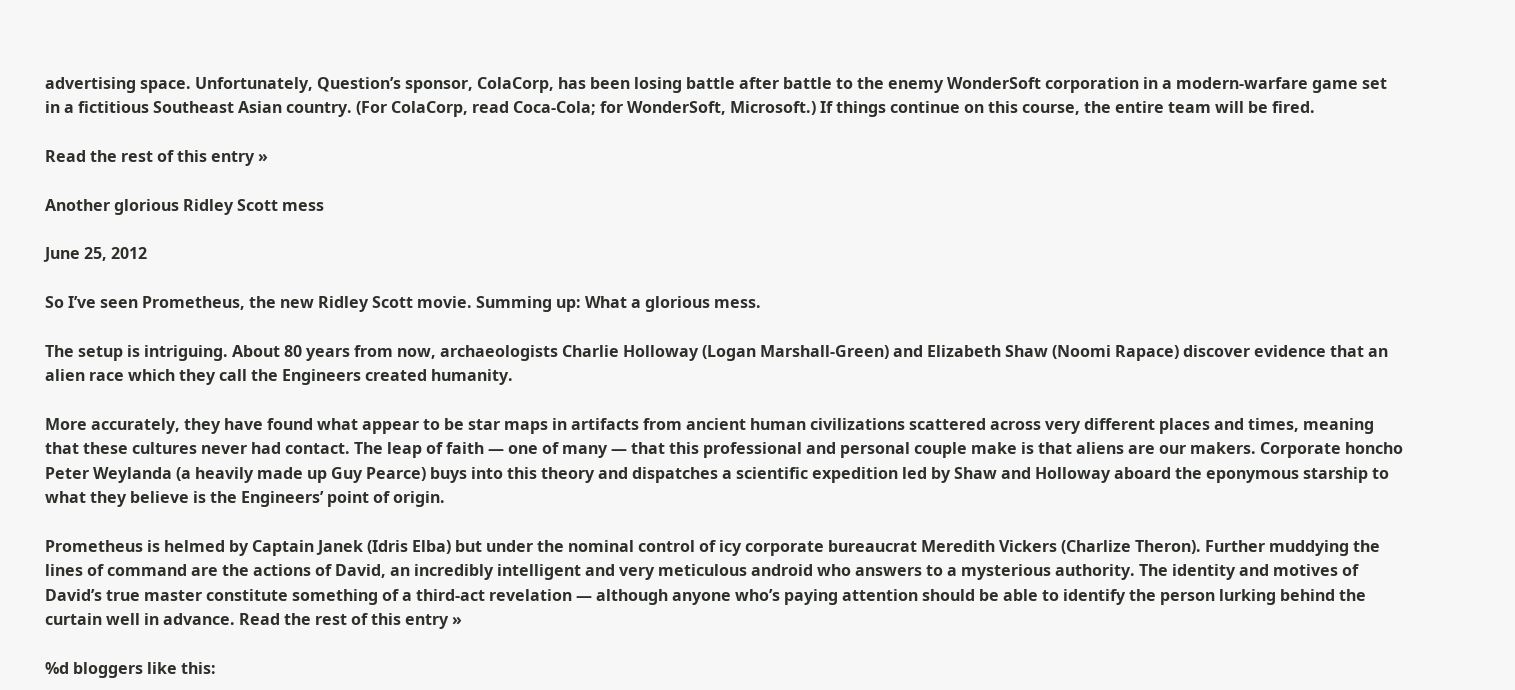advertising space. Unfortunately, Question’s sponsor, ColaCorp, has been losing battle after battle to the enemy WonderSoft corporation in a modern-warfare game set in a fictitious Southeast Asian country. (For ColaCorp, read Coca-Cola; for WonderSoft, Microsoft.) If things continue on this course, the entire team will be fired.

Read the rest of this entry »

Another glorious Ridley Scott mess

June 25, 2012

So I’ve seen Prometheus, the new Ridley Scott movie. Summing up: What a glorious mess.

The setup is intriguing. About 80 years from now, archaeologists Charlie Holloway (Logan Marshall-Green) and Elizabeth Shaw (Noomi Rapace) discover evidence that an alien race which they call the Engineers created humanity.

More accurately, they have found what appear to be star maps in artifacts from ancient human civilizations scattered across very different places and times, meaning that these cultures never had contact. The leap of faith — one of many — that this professional and personal couple make is that aliens are our makers. Corporate honcho Peter Weylanda (a heavily made up Guy Pearce) buys into this theory and dispatches a scientific expedition led by Shaw and Holloway aboard the eponymous starship to what they believe is the Engineers’ point of origin.

Prometheus is helmed by Captain Janek (Idris Elba) but under the nominal control of icy corporate bureaucrat Meredith Vickers (Charlize Theron). Further muddying the lines of command are the actions of David, an incredibly intelligent and very meticulous android who answers to a mysterious authority. The identity and motives of David’s true master constitute something of a third-act revelation — although anyone who’s paying attention should be able to identify the person lurking behind the curtain well in advance. Read the rest of this entry »

%d bloggers like this: